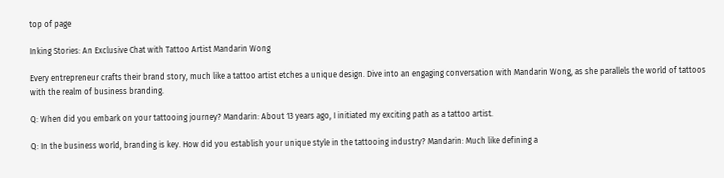top of page

Inking Stories: An Exclusive Chat with Tattoo Artist Mandarin Wong

Every entrepreneur crafts their brand story, much like a tattoo artist etches a unique design. Dive into an engaging conversation with Mandarin Wong, as she parallels the world of tattoos with the realm of business branding.

Q: When did you embark on your tattooing journey? Mandarin: About 13 years ago, I initiated my exciting path as a tattoo artist.

Q: In the business world, branding is key. How did you establish your unique style in the tattooing industry? Mandarin: Much like defining a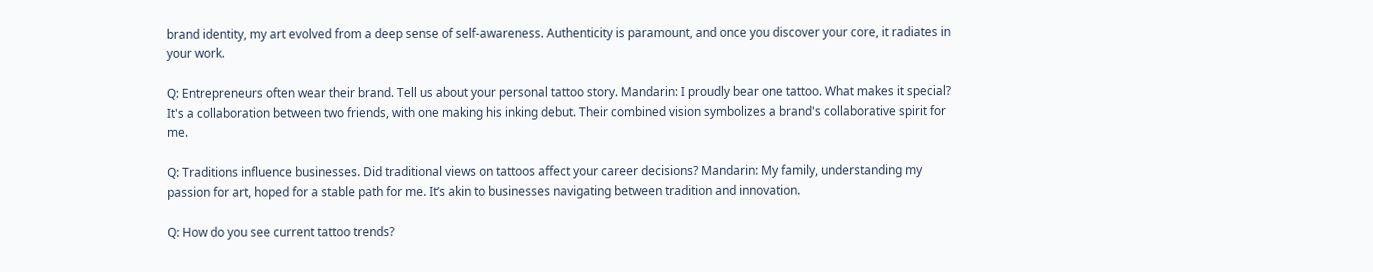brand identity, my art evolved from a deep sense of self-awareness. Authenticity is paramount, and once you discover your core, it radiates in your work.

Q: Entrepreneurs often wear their brand. Tell us about your personal tattoo story. Mandarin: I proudly bear one tattoo. What makes it special? It's a collaboration between two friends, with one making his inking debut. Their combined vision symbolizes a brand's collaborative spirit for me.

Q: Traditions influence businesses. Did traditional views on tattoos affect your career decisions? Mandarin: My family, understanding my passion for art, hoped for a stable path for me. It’s akin to businesses navigating between tradition and innovation.

Q: How do you see current tattoo trends?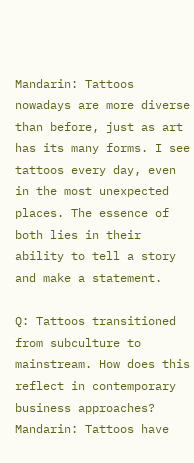Mandarin: Tattoos nowadays are more diverse than before, just as art has its many forms. I see tattoos every day, even in the most unexpected places. The essence of both lies in their ability to tell a story and make a statement.

Q: Tattoos transitioned from subculture to mainstream. How does this reflect in contemporary business approaches? Mandarin: Tattoos have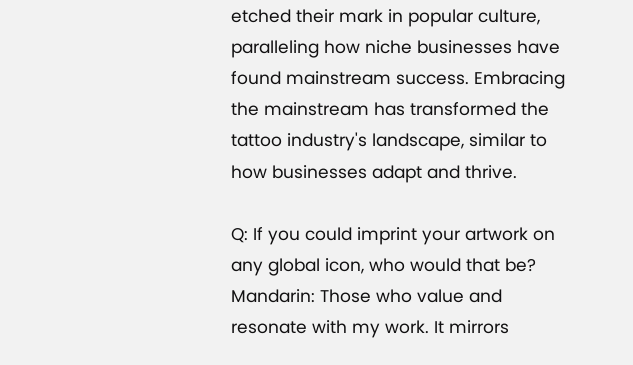etched their mark in popular culture, paralleling how niche businesses have found mainstream success. Embracing the mainstream has transformed the tattoo industry's landscape, similar to how businesses adapt and thrive.

Q: If you could imprint your artwork on any global icon, who would that be? Mandarin: Those who value and resonate with my work. It mirrors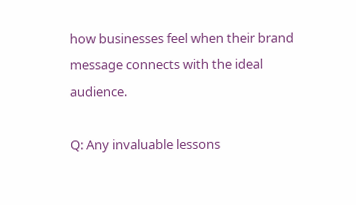how businesses feel when their brand message connects with the ideal audience.

Q: Any invaluable lessons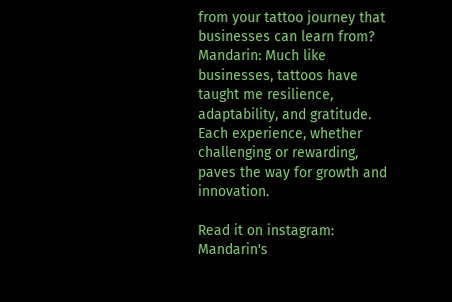from your tattoo journey that businesses can learn from? Mandarin: Much like businesses, tattoos have taught me resilience, adaptability, and gratitude. Each experience, whether challenging or rewarding, paves the way for growth and innovation.

Read it on instagram: Mandarin's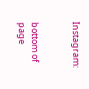Instagram:


bottom of page